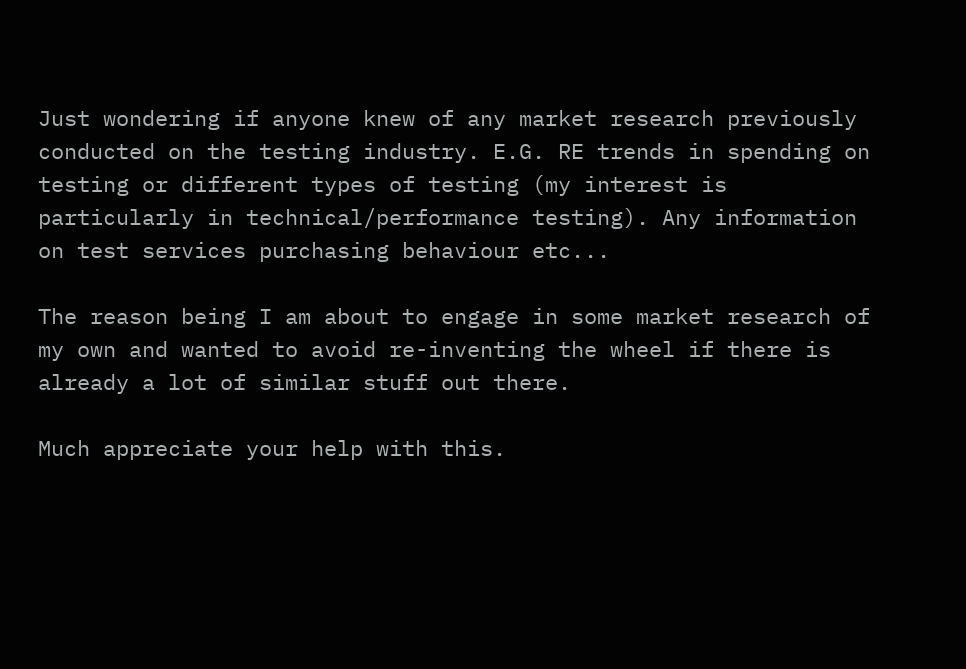Just wondering if anyone knew of any market research previously conducted on the testing industry. E.G. RE trends in spending on testing or different types of testing (my interest is particularly in technical/performance testing). Any information on test services purchasing behaviour etc...

The reason being I am about to engage in some market research of my own and wanted to avoid re-inventing the wheel if there is already a lot of similar stuff out there.

Much appreciate your help with this.